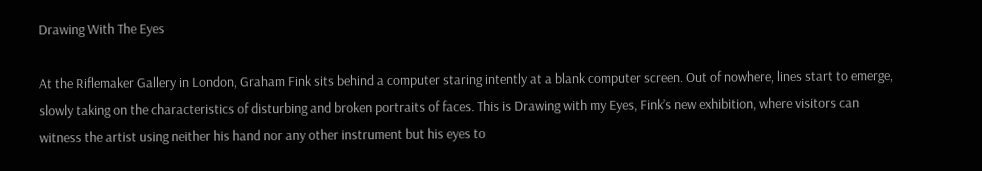Drawing With The Eyes

At the Riflemaker Gallery in London, Graham Fink sits behind a computer staring intently at a blank computer screen. Out of nowhere, lines start to emerge, slowly taking on the characteristics of disturbing and broken portraits of faces. This is Drawing with my Eyes, Fink’s new exhibition, where visitors can witness the artist using neither his hand nor any other instrument but his eyes to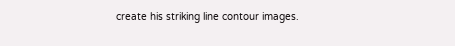create his striking line contour images.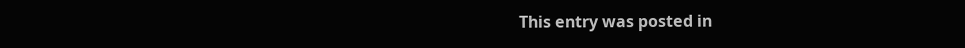This entry was posted in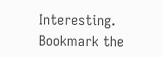Interesting. Bookmark the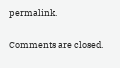permalink.

Comments are closed.